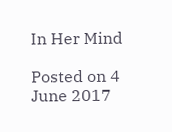In Her Mind

Posted on 4 June 2017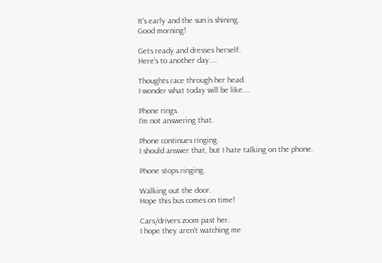It's early and the sun is shining.
Good morning!

Gets ready and dresses herself.
Here's to another day....

Thoughts race through her head.
I wonder what today will be like....

Phone rings.
I'm not answering that.

Phone continues ringing.
I should answer that, but I hate talking on the phone.

Phone stops ringing.

Walking out the door.
Hope this bus comes on time!

Cars/drivers zoom past her.
I hope they aren't watching me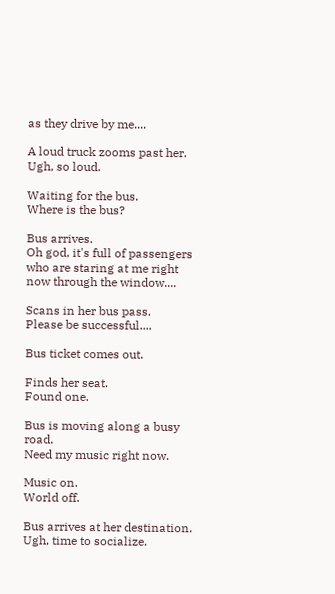as they drive by me....

A loud truck zooms past her.
Ugh, so loud.

Waiting for the bus.
Where is the bus?

Bus arrives.
Oh god, it's full of passengers who are staring at me right now through the window....

Scans in her bus pass.
Please be successful....

Bus ticket comes out.

Finds her seat.
Found one.

Bus is moving along a busy road.
Need my music right now.

Music on.
World off.

Bus arrives at her destination.
Ugh, time to socialize.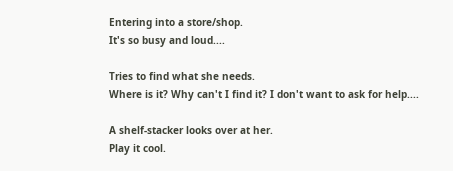Entering into a store/shop.
It's so busy and loud....

Tries to find what she needs.
Where is it? Why can't I find it? I don't want to ask for help....

A shelf-stacker looks over at her.
Play it cool.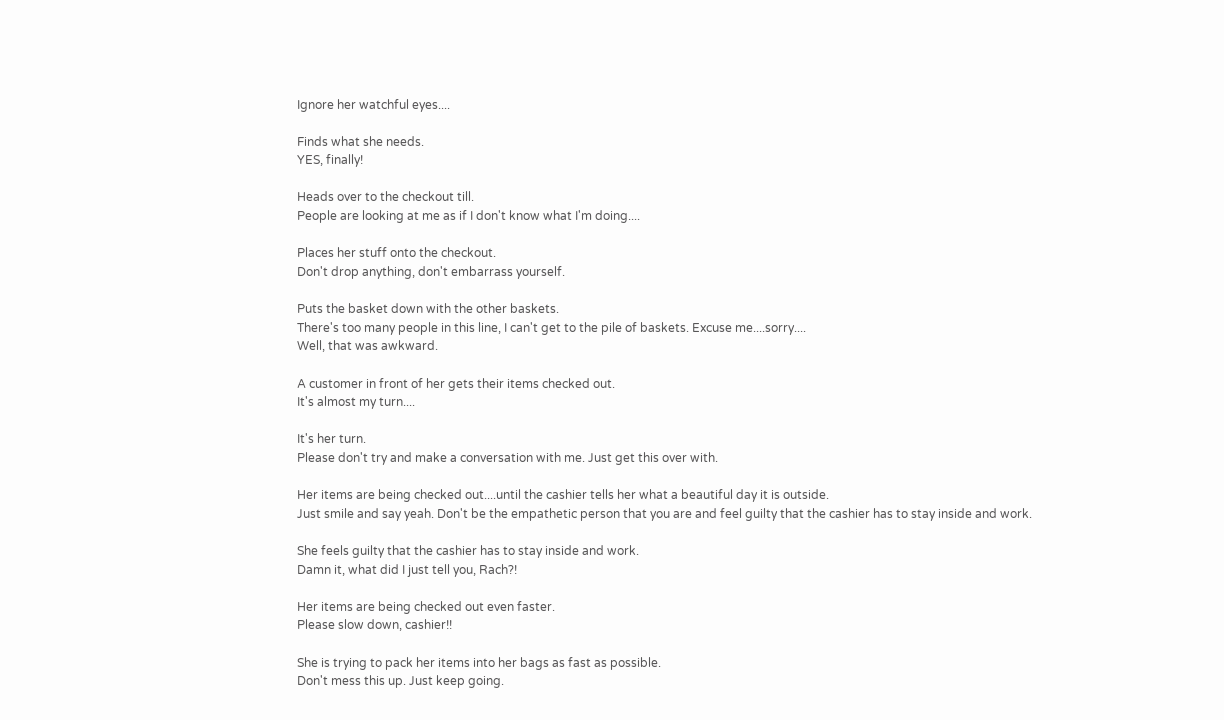Ignore her watchful eyes....

Finds what she needs.
YES, finally!

Heads over to the checkout till.
People are looking at me as if I don't know what I'm doing....

Places her stuff onto the checkout.
Don't drop anything, don't embarrass yourself.

Puts the basket down with the other baskets.
There's too many people in this line, I can't get to the pile of baskets. Excuse me....sorry....
Well, that was awkward.

A customer in front of her gets their items checked out.
It's almost my turn....

It's her turn.
Please don't try and make a conversation with me. Just get this over with.

Her items are being checked out....until the cashier tells her what a beautiful day it is outside.
Just smile and say yeah. Don't be the empathetic person that you are and feel guilty that the cashier has to stay inside and work.

She feels guilty that the cashier has to stay inside and work.
Damn it, what did I just tell you, Rach?!

Her items are being checked out even faster.
Please slow down, cashier!!

She is trying to pack her items into her bags as fast as possible.
Don't mess this up. Just keep going.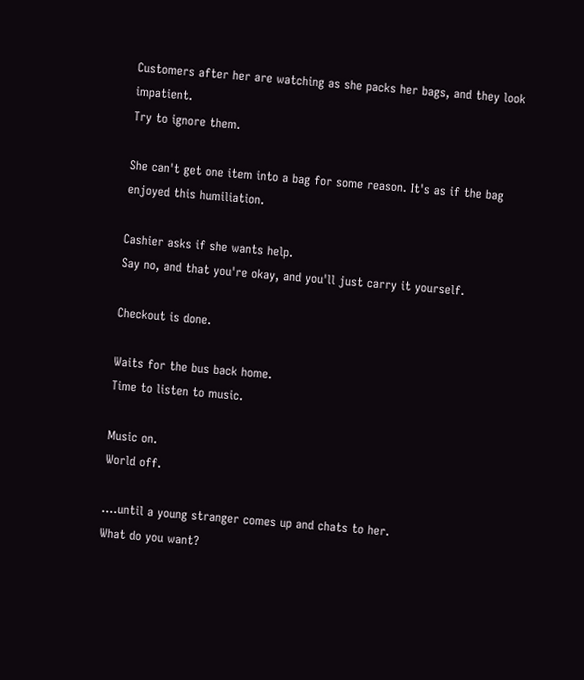Customers after her are watching as she packs her bags, and they look impatient.
Try to ignore them.

She can't get one item into a bag for some reason. It's as if the bag enjoyed this humiliation.

Cashier asks if she wants help.
Say no, and that you're okay, and you'll just carry it yourself.

Checkout is done.

Waits for the bus back home.
Time to listen to music.

Music on.
World off.

....until a young stranger comes up and chats to her.
What do you want?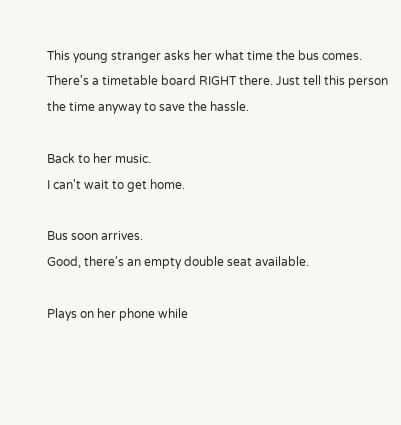This young stranger asks her what time the bus comes.
There's a timetable board RIGHT there. Just tell this person the time anyway to save the hassle.

Back to her music.
I can't wait to get home.

Bus soon arrives.
Good, there's an empty double seat available.

Plays on her phone while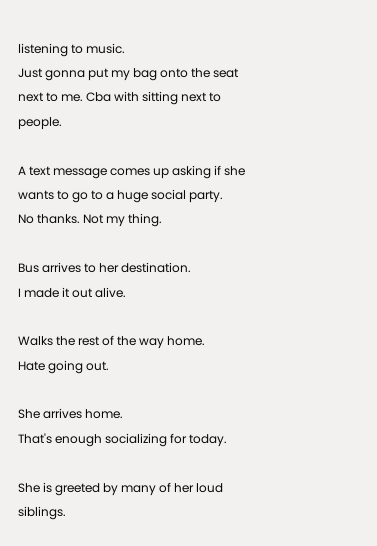listening to music.
Just gonna put my bag onto the seat next to me. Cba with sitting next to people.

A text message comes up asking if she wants to go to a huge social party.
No thanks. Not my thing.

Bus arrives to her destination.
I made it out alive.

Walks the rest of the way home.
Hate going out.

She arrives home.
That's enough socializing for today.

She is greeted by many of her loud siblings.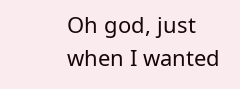Oh god, just when I wanted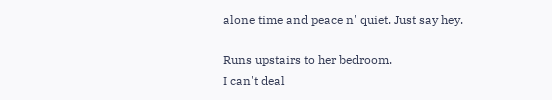alone time and peace n' quiet. Just say hey.

Runs upstairs to her bedroom.
I can't deal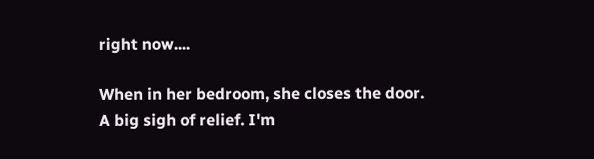right now....

When in her bedroom, she closes the door.
A big sigh of relief. I'm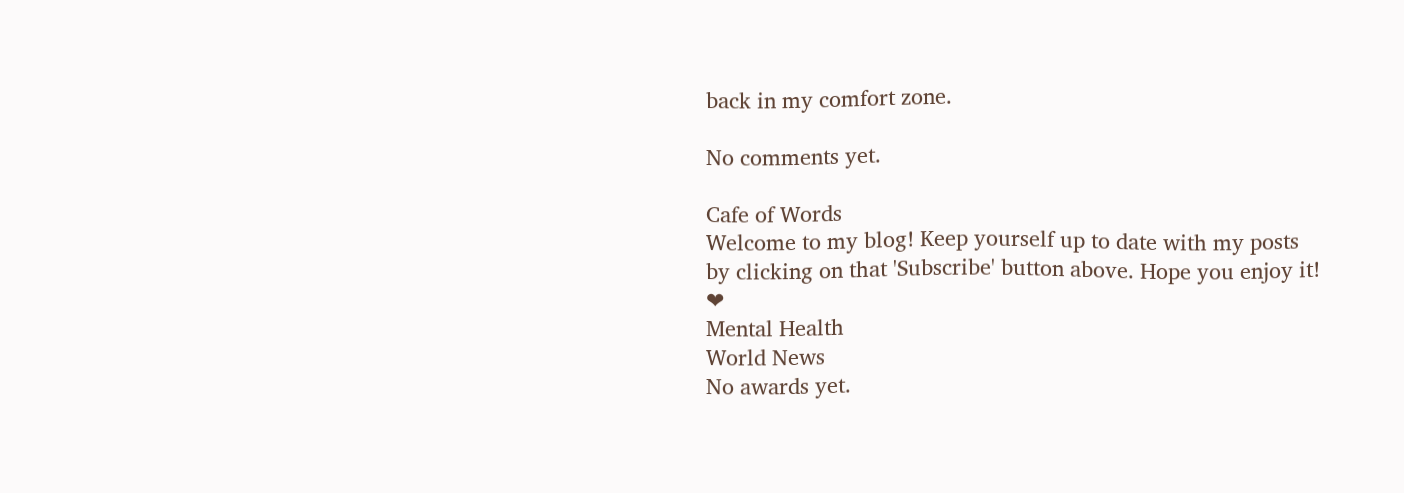back in my comfort zone.

No comments yet.

Cafe of Words
Welcome to my blog! Keep yourself up to date with my posts by clicking on that 'Subscribe' button above. Hope you enjoy it! ❤
Mental Health
World News
No awards yet.